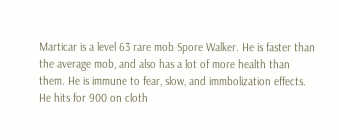Marticar is a level 63 rare mob Spore Walker. He is faster than the average mob, and also has a lot of more health than them. He is immune to fear, slow, and immbolization effects. He hits for 900 on cloth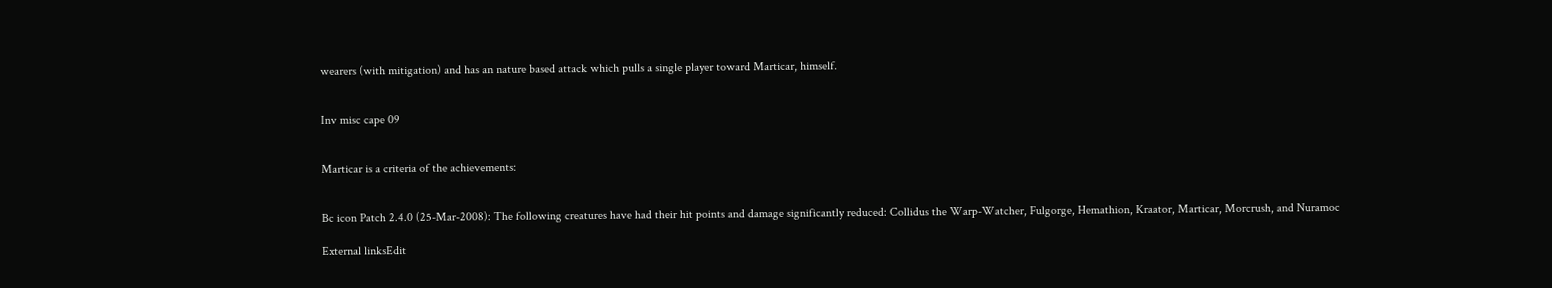wearers (with mitigation) and has an nature based attack which pulls a single player toward Marticar, himself.


Inv misc cape 09


Marticar is a criteria of the achievements:


Bc icon Patch 2.4.0 (25-Mar-2008): The following creatures have had their hit points and damage significantly reduced: Collidus the Warp-Watcher, Fulgorge, Hemathion, Kraator, Marticar, Morcrush, and Nuramoc

External linksEdit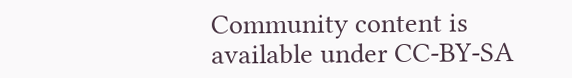Community content is available under CC-BY-SA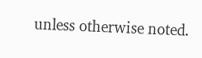unless otherwise noted.